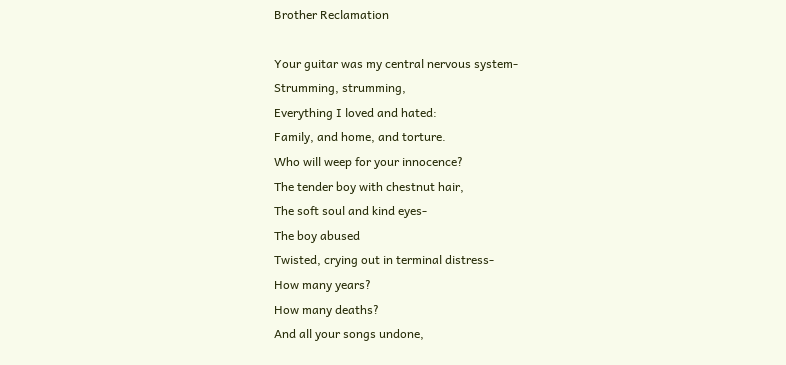Brother Reclamation

Your guitar was my central nervous system-
Strumming, strumming,
Everything I loved and hated:
Family, and home, and torture.
Who will weep for your innocence?
The tender boy with chestnut hair,
The soft soul and kind eyes-
The boy abused
Twisted, crying out in terminal distress-
How many years?
How many deaths?
And all your songs undone,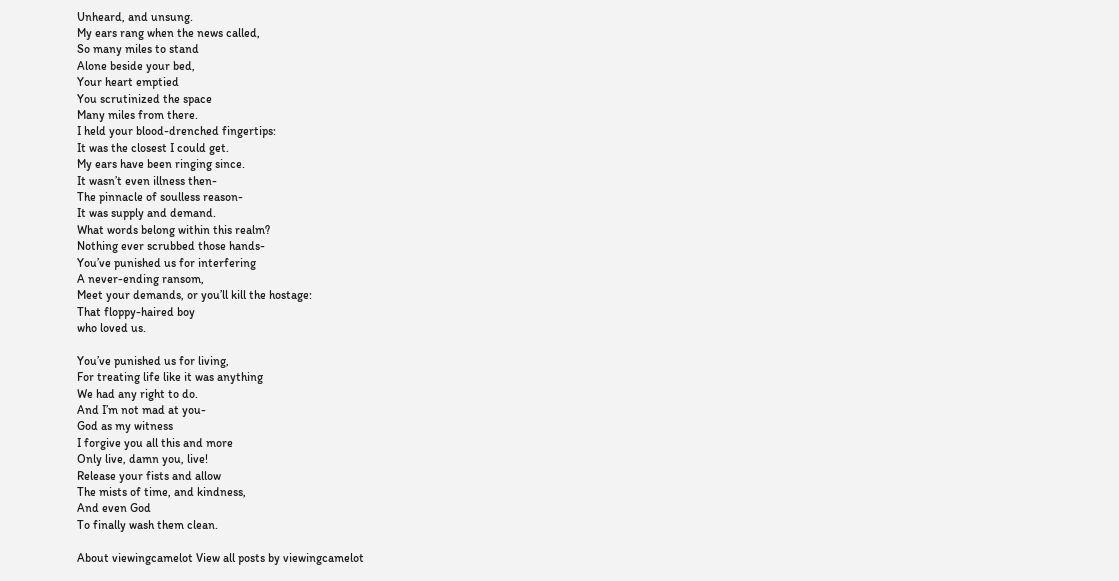Unheard, and unsung.
My ears rang when the news called,
So many miles to stand
Alone beside your bed,
Your heart emptied
You scrutinized the space
Many miles from there.
I held your blood-drenched fingertips:
It was the closest I could get.
My ears have been ringing since.
It wasn’t even illness then-
The pinnacle of soulless reason-
It was supply and demand.
What words belong within this realm?
Nothing ever scrubbed those hands-
You’ve punished us for interfering
A never-ending ransom,
Meet your demands, or you’ll kill the hostage:
That floppy-haired boy
who loved us.

You’ve punished us for living,
For treating life like it was anything
We had any right to do.
And I’m not mad at you-
God as my witness
I forgive you all this and more
Only live, damn you, live!
Release your fists and allow
The mists of time, and kindness,
And even God
To finally wash them clean.

About viewingcamelot View all posts by viewingcamelot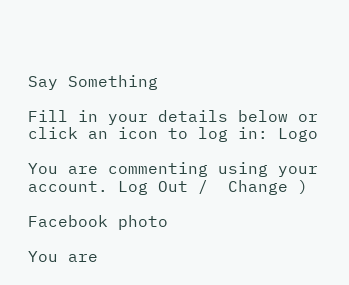Say Something

Fill in your details below or click an icon to log in: Logo

You are commenting using your account. Log Out /  Change )

Facebook photo

You are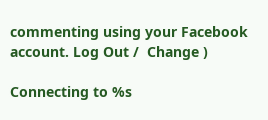commenting using your Facebook account. Log Out /  Change )

Connecting to %s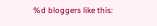%d bloggers like this: